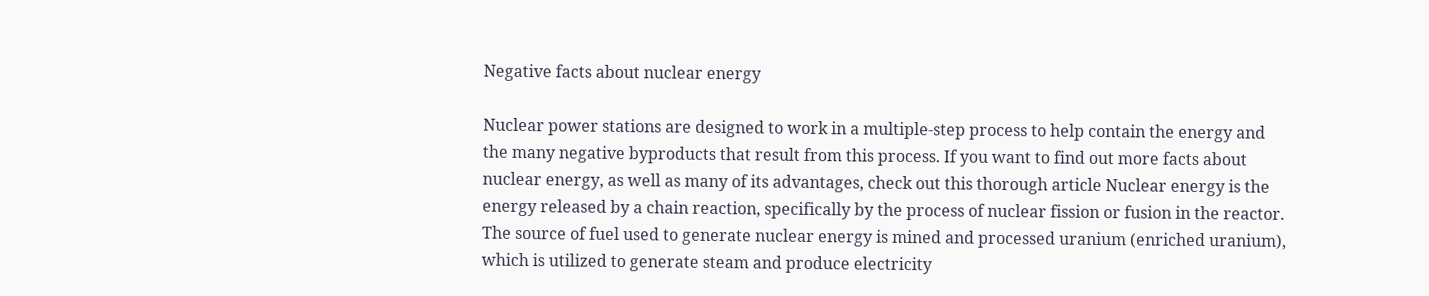Negative facts about nuclear energy

Nuclear power stations are designed to work in a multiple-step process to help contain the energy and the many negative byproducts that result from this process. If you want to find out more facts about nuclear energy, as well as many of its advantages, check out this thorough article Nuclear energy is the energy released by a chain reaction, specifically by the process of nuclear fission or fusion in the reactor. The source of fuel used to generate nuclear energy is mined and processed uranium (enriched uranium), which is utilized to generate steam and produce electricity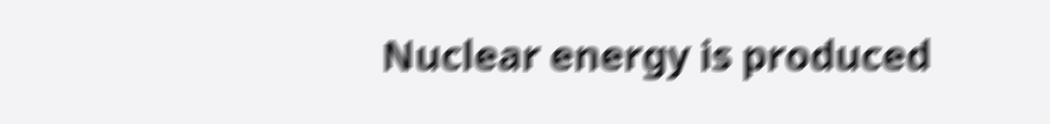Nuclear energy is produced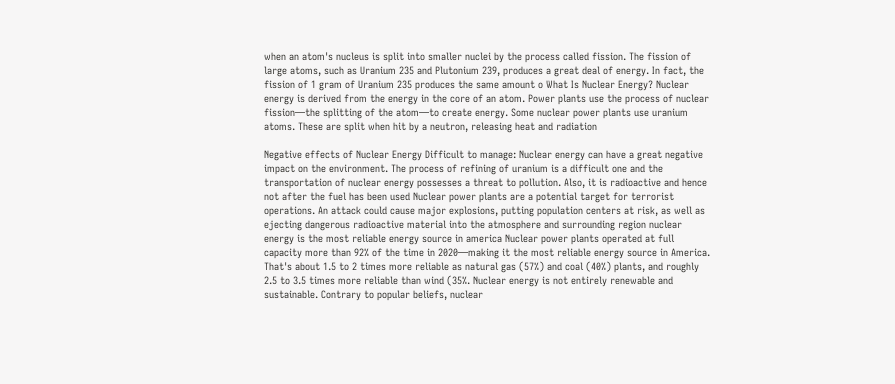when an atom's nucleus is split into smaller nuclei by the process called fission. The fission of large atoms, such as Uranium 235 and Plutonium 239, produces a great deal of energy. In fact, the fission of 1 gram of Uranium 235 produces the same amount o What Is Nuclear Energy? Nuclear energy is derived from the energy in the core of an atom. Power plants use the process of nuclear fission—the splitting of the atom—to create energy. Some nuclear power plants use uranium atoms. These are split when hit by a neutron, releasing heat and radiation

Negative effects of Nuclear Energy Difficult to manage: Nuclear energy can have a great negative impact on the environment. The process of refining of uranium is a difficult one and the transportation of nuclear energy possesses a threat to pollution. Also, it is radioactive and hence not after the fuel has been used Nuclear power plants are a potential target for terrorist operations. An attack could cause major explosions, putting population centers at risk, as well as ejecting dangerous radioactive material into the atmosphere and surrounding region nuclear energy is the most reliable energy source in america Nuclear power plants operated at full capacity more than 92% of the time in 2020—making it the most reliable energy source in America. That's about 1.5 to 2 times more reliable as natural gas (57%) and coal (40%) plants, and roughly 2.5 to 3.5 times more reliable than wind (35%. Nuclear energy is not entirely renewable and sustainable. Contrary to popular beliefs, nuclear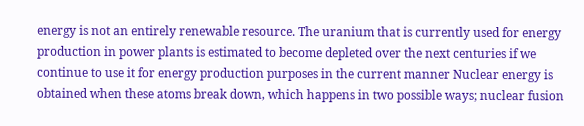energy is not an entirely renewable resource. The uranium that is currently used for energy production in power plants is estimated to become depleted over the next centuries if we continue to use it for energy production purposes in the current manner Nuclear energy is obtained when these atoms break down, which happens in two possible ways; nuclear fusion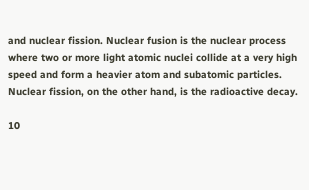and nuclear fission. Nuclear fusion is the nuclear process where two or more light atomic nuclei collide at a very high speed and form a heavier atom and subatomic particles. Nuclear fission, on the other hand, is the radioactive decay.

10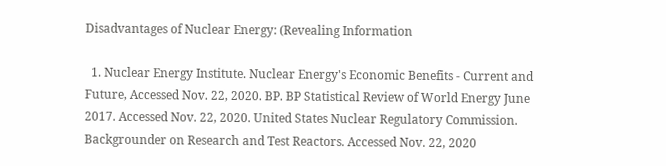Disadvantages of Nuclear Energy: (Revealing Information

  1. Nuclear Energy Institute. Nuclear Energy's Economic Benefits - Current and Future, Accessed Nov. 22, 2020. BP. BP Statistical Review of World Energy June 2017. Accessed Nov. 22, 2020. United States Nuclear Regulatory Commission. Backgrounder on Research and Test Reactors. Accessed Nov. 22, 2020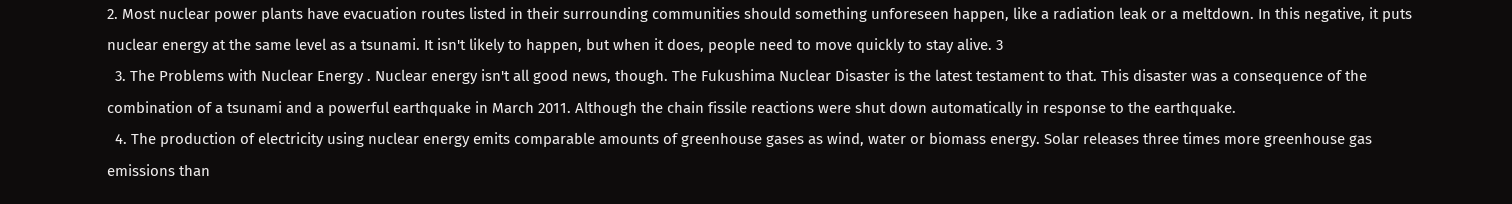2. Most nuclear power plants have evacuation routes listed in their surrounding communities should something unforeseen happen, like a radiation leak or a meltdown. In this negative, it puts nuclear energy at the same level as a tsunami. It isn't likely to happen, but when it does, people need to move quickly to stay alive. 3
  3. The Problems with Nuclear Energy . Nuclear energy isn't all good news, though. The Fukushima Nuclear Disaster is the latest testament to that. This disaster was a consequence of the combination of a tsunami and a powerful earthquake in March 2011. Although the chain fissile reactions were shut down automatically in response to the earthquake.
  4. The production of electricity using nuclear energy emits comparable amounts of greenhouse gases as wind, water or biomass energy. Solar releases three times more greenhouse gas emissions than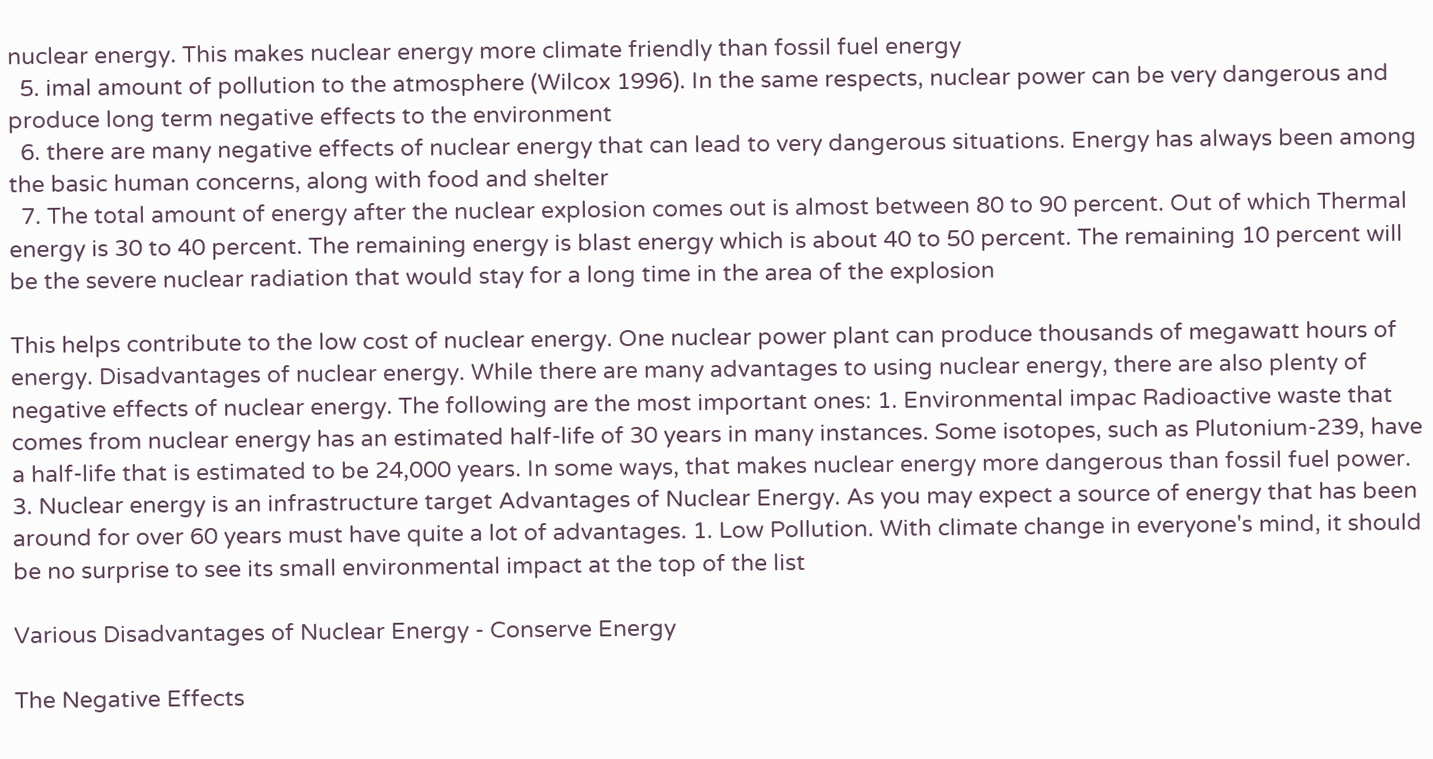nuclear energy. This makes nuclear energy more climate friendly than fossil fuel energy
  5. imal amount of pollution to the atmosphere (Wilcox 1996). In the same respects, nuclear power can be very dangerous and produce long term negative effects to the environment
  6. there are many negative effects of nuclear energy that can lead to very dangerous situations. Energy has always been among the basic human concerns, along with food and shelter
  7. The total amount of energy after the nuclear explosion comes out is almost between 80 to 90 percent. Out of which Thermal energy is 30 to 40 percent. The remaining energy is blast energy which is about 40 to 50 percent. The remaining 10 percent will be the severe nuclear radiation that would stay for a long time in the area of the explosion

This helps contribute to the low cost of nuclear energy. One nuclear power plant can produce thousands of megawatt hours of energy. Disadvantages of nuclear energy. While there are many advantages to using nuclear energy, there are also plenty of negative effects of nuclear energy. The following are the most important ones: 1. Environmental impac Radioactive waste that comes from nuclear energy has an estimated half-life of 30 years in many instances. Some isotopes, such as Plutonium-239, have a half-life that is estimated to be 24,000 years. In some ways, that makes nuclear energy more dangerous than fossil fuel power. 3. Nuclear energy is an infrastructure target Advantages of Nuclear Energy. As you may expect a source of energy that has been around for over 60 years must have quite a lot of advantages. 1. Low Pollution. With climate change in everyone's mind, it should be no surprise to see its small environmental impact at the top of the list

Various Disadvantages of Nuclear Energy - Conserve Energy

The Negative Effects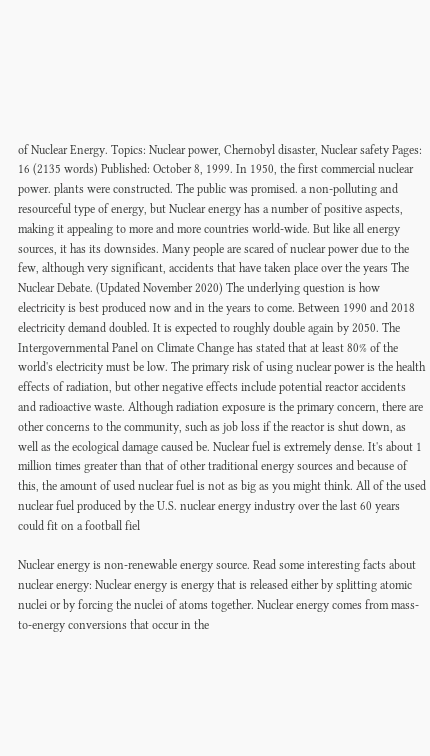of Nuclear Energy. Topics: Nuclear power, Chernobyl disaster, Nuclear safety Pages: 16 (2135 words) Published: October 8, 1999. In 1950, the first commercial nuclear power. plants were constructed. The public was promised. a non-polluting and resourceful type of energy, but Nuclear energy has a number of positive aspects, making it appealing to more and more countries world-wide. But like all energy sources, it has its downsides. Many people are scared of nuclear power due to the few, although very significant, accidents that have taken place over the years The Nuclear Debate. (Updated November 2020) The underlying question is how electricity is best produced now and in the years to come. Between 1990 and 2018 electricity demand doubled. It is expected to roughly double again by 2050. The Intergovernmental Panel on Climate Change has stated that at least 80% of the world's electricity must be low. The primary risk of using nuclear power is the health effects of radiation, but other negative effects include potential reactor accidents and radioactive waste. Although radiation exposure is the primary concern, there are other concerns to the community, such as job loss if the reactor is shut down, as well as the ecological damage caused be. Nuclear fuel is extremely dense. It's about 1 million times greater than that of other traditional energy sources and because of this, the amount of used nuclear fuel is not as big as you might think. All of the used nuclear fuel produced by the U.S. nuclear energy industry over the last 60 years could fit on a football fiel

Nuclear energy is non-renewable energy source. Read some interesting facts about nuclear energy: Nuclear energy is energy that is released either by splitting atomic nuclei or by forcing the nuclei of atoms together. Nuclear energy comes from mass-to-energy conversions that occur in the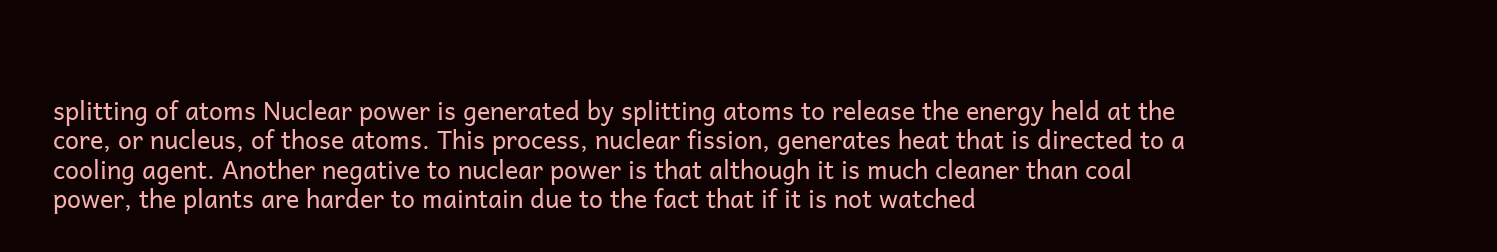splitting of atoms Nuclear power is generated by splitting atoms to release the energy held at the core, or nucleus, of those atoms. This process, nuclear fission, generates heat that is directed to a cooling agent. Another negative to nuclear power is that although it is much cleaner than coal power, the plants are harder to maintain due to the fact that if it is not watched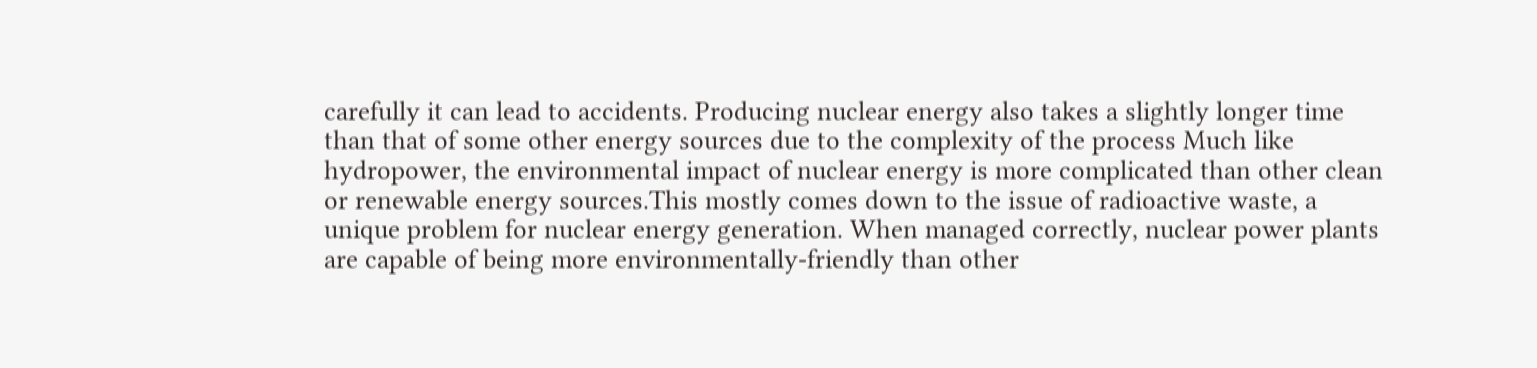carefully it can lead to accidents. Producing nuclear energy also takes a slightly longer time than that of some other energy sources due to the complexity of the process Much like hydropower, the environmental impact of nuclear energy is more complicated than other clean or renewable energy sources.This mostly comes down to the issue of radioactive waste, a unique problem for nuclear energy generation. When managed correctly, nuclear power plants are capable of being more environmentally-friendly than other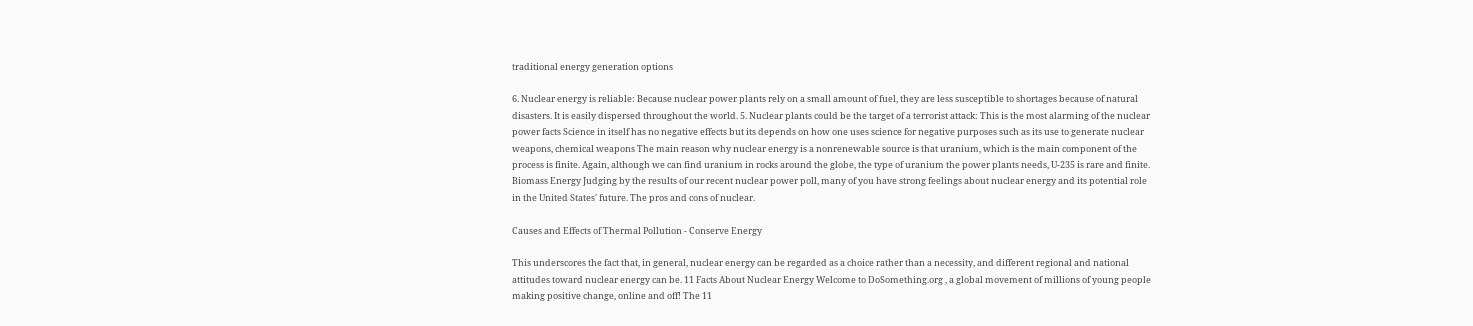traditional energy generation options

6. Nuclear energy is reliable: Because nuclear power plants rely on a small amount of fuel, they are less susceptible to shortages because of natural disasters. It is easily dispersed throughout the world. 5. Nuclear plants could be the target of a terrorist attack: This is the most alarming of the nuclear power facts Science in itself has no negative effects but its depends on how one uses science for negative purposes such as its use to generate nuclear weapons, chemical weapons The main reason why nuclear energy is a nonrenewable source is that uranium, which is the main component of the process is finite. Again, although we can find uranium in rocks around the globe, the type of uranium the power plants needs, U-235 is rare and finite. Biomass Energy Judging by the results of our recent nuclear power poll, many of you have strong feelings about nuclear energy and its potential role in the United States' future. The pros and cons of nuclear.

Causes and Effects of Thermal Pollution - Conserve Energy

This underscores the fact that, in general, nuclear energy can be regarded as a choice rather than a necessity, and different regional and national attitudes toward nuclear energy can be. 11 Facts About Nuclear Energy Welcome to DoSomething.org , a global movement of millions of young people making positive change, online and off! The 11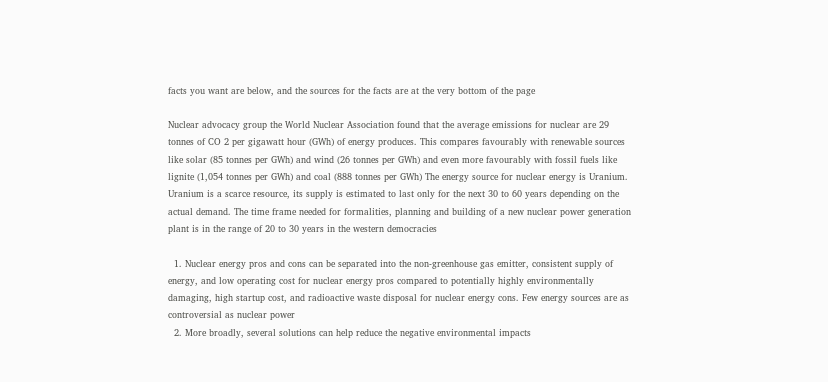facts you want are below, and the sources for the facts are at the very bottom of the page

Nuclear advocacy group the World Nuclear Association found that the average emissions for nuclear are 29 tonnes of CO 2 per gigawatt hour (GWh) of energy produces. This compares favourably with renewable sources like solar (85 tonnes per GWh) and wind (26 tonnes per GWh) and even more favourably with fossil fuels like lignite (1,054 tonnes per GWh) and coal (888 tonnes per GWh) The energy source for nuclear energy is Uranium. Uranium is a scarce resource, its supply is estimated to last only for the next 30 to 60 years depending on the actual demand. The time frame needed for formalities, planning and building of a new nuclear power generation plant is in the range of 20 to 30 years in the western democracies

  1. Nuclear energy pros and cons can be separated into the non-greenhouse gas emitter, consistent supply of energy, and low operating cost for nuclear energy pros compared to potentially highly environmentally damaging, high startup cost, and radioactive waste disposal for nuclear energy cons. Few energy sources are as controversial as nuclear power
  2. More broadly, several solutions can help reduce the negative environmental impacts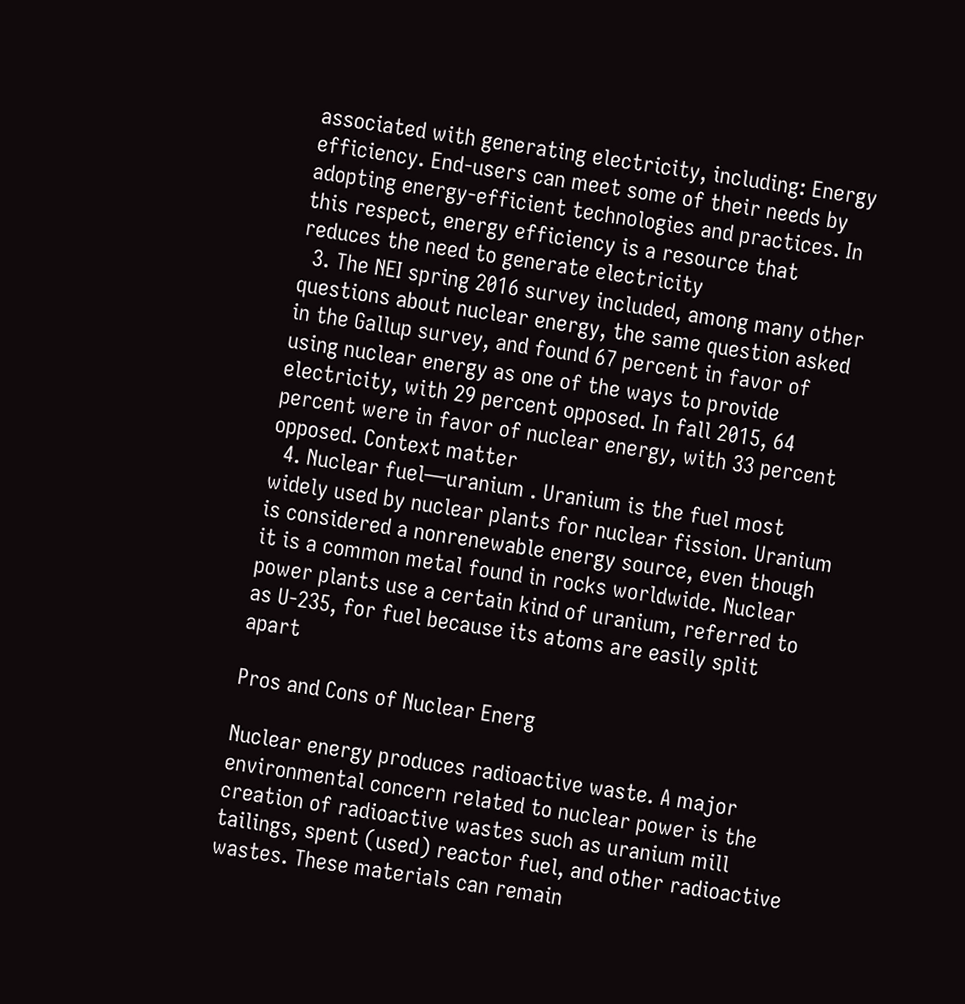associated with generating electricity, including: Energy efficiency. End-users can meet some of their needs by adopting energy-efficient technologies and practices. In this respect, energy efficiency is a resource that reduces the need to generate electricity
  3. The NEI spring 2016 survey included, among many other questions about nuclear energy, the same question asked in the Gallup survey, and found 67 percent in favor of using nuclear energy as one of the ways to provide electricity, with 29 percent opposed. In fall 2015, 64 percent were in favor of nuclear energy, with 33 percent opposed. Context matter
  4. Nuclear fuel—uranium . Uranium is the fuel most widely used by nuclear plants for nuclear fission. Uranium is considered a nonrenewable energy source, even though it is a common metal found in rocks worldwide. Nuclear power plants use a certain kind of uranium, referred to as U-235, for fuel because its atoms are easily split apart

Pros and Cons of Nuclear Energ

Nuclear energy produces radioactive waste. A major environmental concern related to nuclear power is the creation of radioactive wastes such as uranium mill tailings, spent (used) reactor fuel, and other radioactive wastes. These materials can remain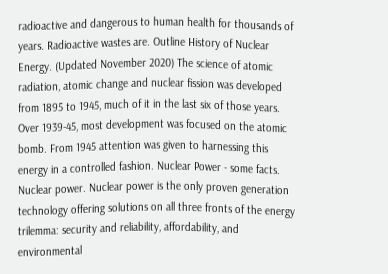radioactive and dangerous to human health for thousands of years. Radioactive wastes are. Outline History of Nuclear Energy. (Updated November 2020) The science of atomic radiation, atomic change and nuclear fission was developed from 1895 to 1945, much of it in the last six of those years. Over 1939-45, most development was focused on the atomic bomb. From 1945 attention was given to harnessing this energy in a controlled fashion. Nuclear Power - some facts. Nuclear power. Nuclear power is the only proven generation technology offering solutions on all three fronts of the energy trilemma: security and reliability, affordability, and environmental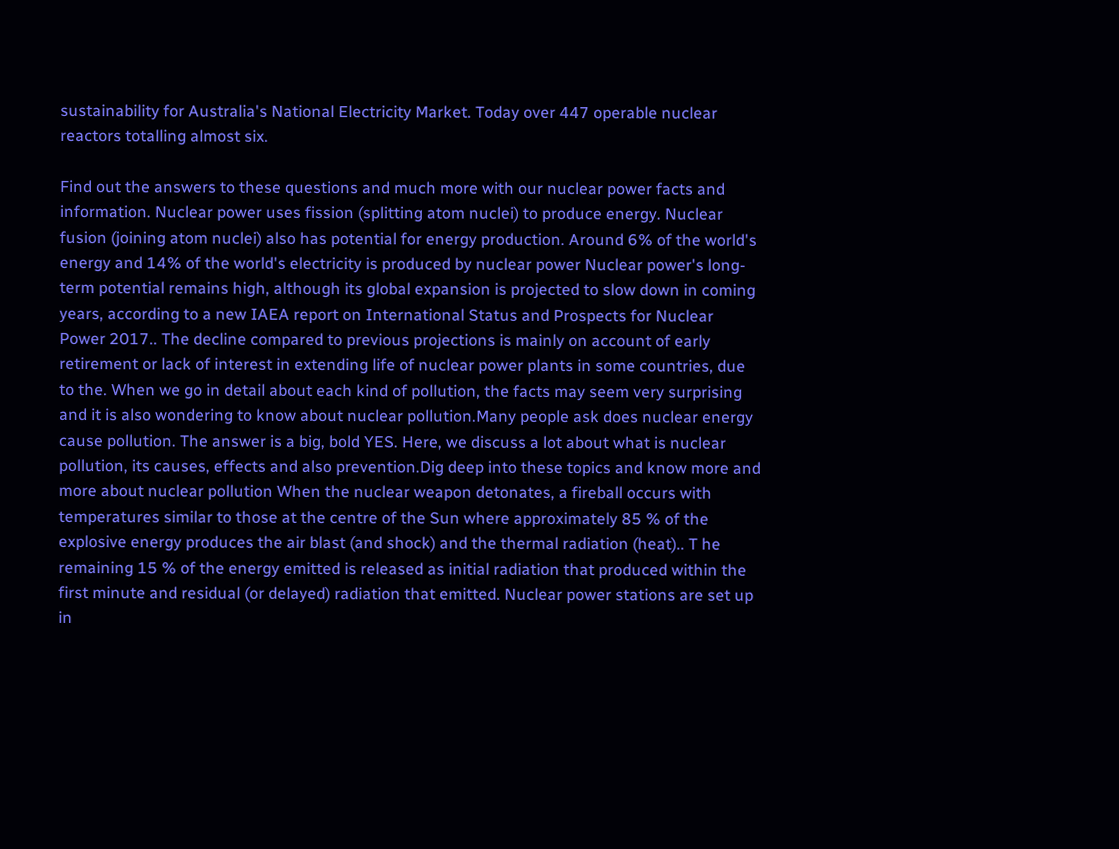sustainability for Australia's National Electricity Market. Today over 447 operable nuclear reactors totalling almost six.

Find out the answers to these questions and much more with our nuclear power facts and information. Nuclear power uses fission (splitting atom nuclei) to produce energy. Nuclear fusion (joining atom nuclei) also has potential for energy production. Around 6% of the world's energy and 14% of the world's electricity is produced by nuclear power Nuclear power's long-term potential remains high, although its global expansion is projected to slow down in coming years, according to a new IAEA report on International Status and Prospects for Nuclear Power 2017.. The decline compared to previous projections is mainly on account of early retirement or lack of interest in extending life of nuclear power plants in some countries, due to the. When we go in detail about each kind of pollution, the facts may seem very surprising and it is also wondering to know about nuclear pollution.Many people ask does nuclear energy cause pollution. The answer is a big, bold YES. Here, we discuss a lot about what is nuclear pollution, its causes, effects and also prevention.Dig deep into these topics and know more and more about nuclear pollution When the nuclear weapon detonates, a fireball occurs with temperatures similar to those at the centre of the Sun where approximately 85 % of the explosive energy produces the air blast (and shock) and the thermal radiation (heat).. T he remaining 15 % of the energy emitted is released as initial radiation that produced within the first minute and residual (or delayed) radiation that emitted. Nuclear power stations are set up in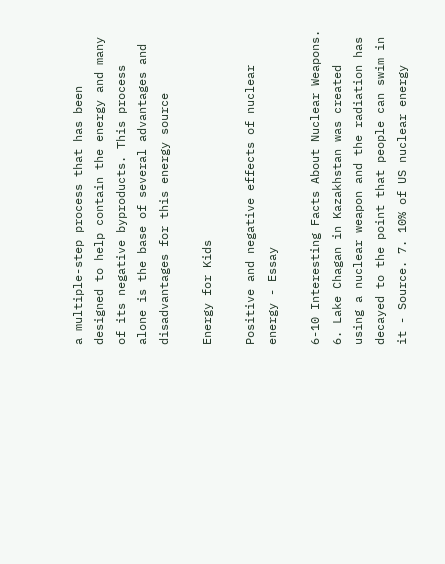a multiple-step process that has been designed to help contain the energy and many of its negative byproducts. This process alone is the base of several advantages and disadvantages for this energy source

Energy for Kids

Positive and negative effects of nuclear energy - Essay

6-10 Interesting Facts About Nuclear Weapons. 6. Lake Chagan in Kazakhstan was created using a nuclear weapon and the radiation has decayed to the point that people can swim in it - Source. 7. 10% of US nuclear energy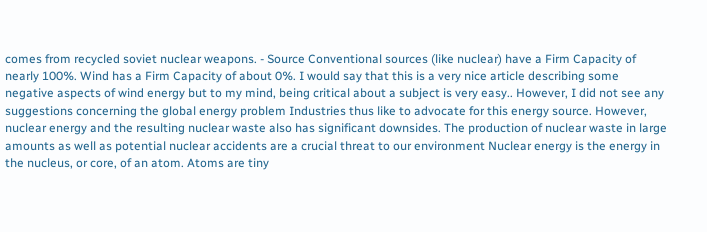comes from recycled soviet nuclear weapons. - Source Conventional sources (like nuclear) have a Firm Capacity of nearly 100%. Wind has a Firm Capacity of about 0%. I would say that this is a very nice article describing some negative aspects of wind energy but to my mind, being critical about a subject is very easy.. However, I did not see any suggestions concerning the global energy problem Industries thus like to advocate for this energy source. However, nuclear energy and the resulting nuclear waste also has significant downsides. The production of nuclear waste in large amounts as well as potential nuclear accidents are a crucial threat to our environment Nuclear energy is the energy in the nucleus, or core, of an atom. Atoms are tiny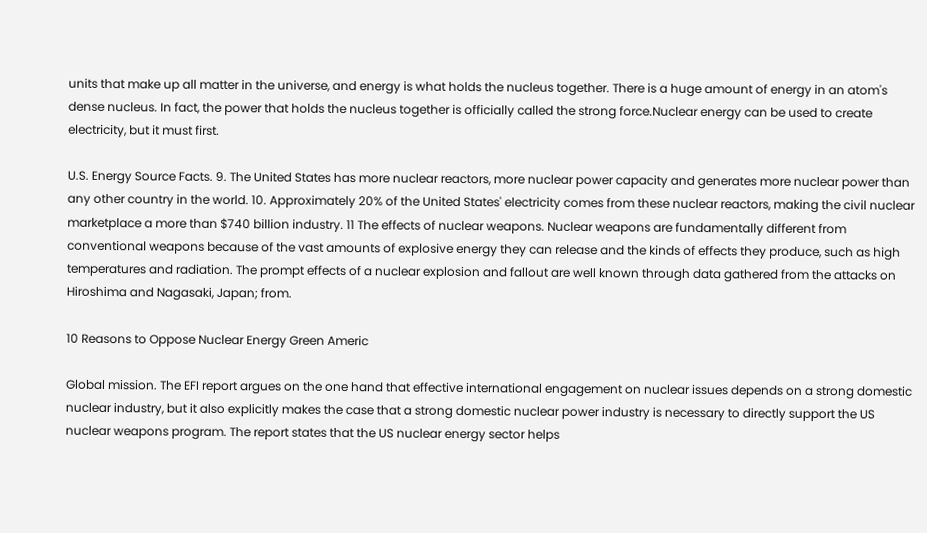units that make up all matter in the universe, and energy is what holds the nucleus together. There is a huge amount of energy in an atom's dense nucleus. In fact, the power that holds the nucleus together is officially called the strong force.Nuclear energy can be used to create electricity, but it must first.

U.S. Energy Source Facts. 9. The United States has more nuclear reactors, more nuclear power capacity and generates more nuclear power than any other country in the world. 10. Approximately 20% of the United States' electricity comes from these nuclear reactors, making the civil nuclear marketplace a more than $740 billion industry. 11 The effects of nuclear weapons. Nuclear weapons are fundamentally different from conventional weapons because of the vast amounts of explosive energy they can release and the kinds of effects they produce, such as high temperatures and radiation. The prompt effects of a nuclear explosion and fallout are well known through data gathered from the attacks on Hiroshima and Nagasaki, Japan; from.

10 Reasons to Oppose Nuclear Energy Green Americ

Global mission. The EFI report argues on the one hand that effective international engagement on nuclear issues depends on a strong domestic nuclear industry, but it also explicitly makes the case that a strong domestic nuclear power industry is necessary to directly support the US nuclear weapons program. The report states that the US nuclear energy sector helps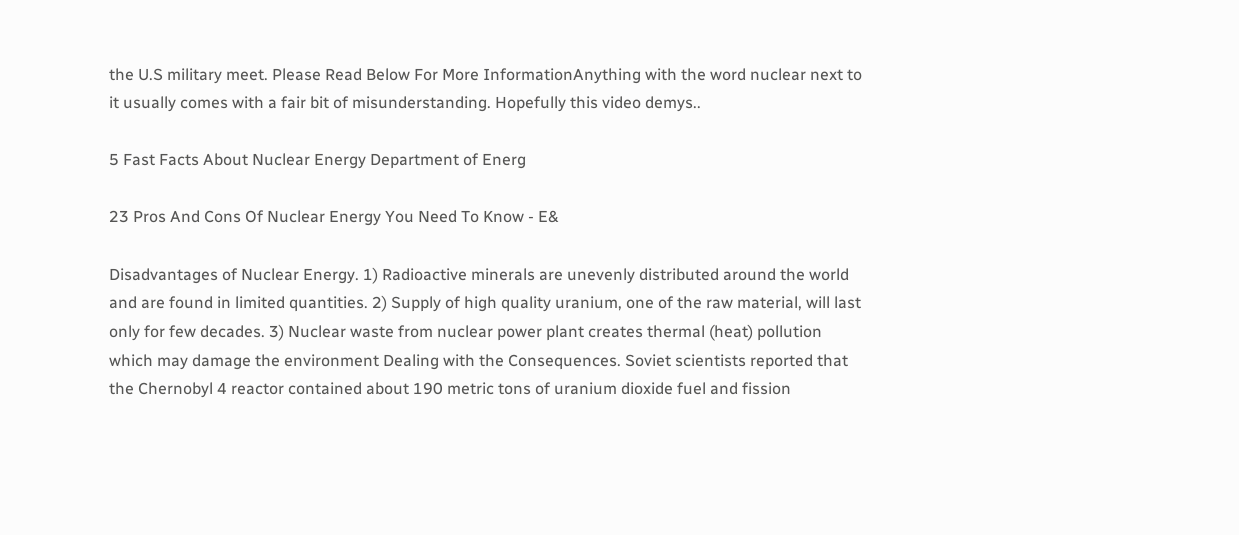the U.S military meet. Please Read Below For More InformationAnything with the word nuclear next to it usually comes with a fair bit of misunderstanding. Hopefully this video demys..

5 Fast Facts About Nuclear Energy Department of Energ

23 Pros And Cons Of Nuclear Energy You Need To Know - E&

Disadvantages of Nuclear Energy. 1) Radioactive minerals are unevenly distributed around the world and are found in limited quantities. 2) Supply of high quality uranium, one of the raw material, will last only for few decades. 3) Nuclear waste from nuclear power plant creates thermal (heat) pollution which may damage the environment Dealing with the Consequences. Soviet scientists reported that the Chernobyl 4 reactor contained about 190 metric tons of uranium dioxide fuel and fission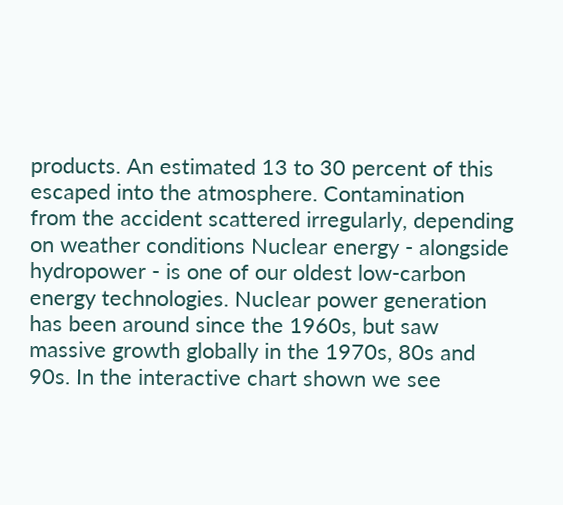products. An estimated 13 to 30 percent of this escaped into the atmosphere. Contamination from the accident scattered irregularly, depending on weather conditions Nuclear energy - alongside hydropower - is one of our oldest low-carbon energy technologies. Nuclear power generation has been around since the 1960s, but saw massive growth globally in the 1970s, 80s and 90s. In the interactive chart shown we see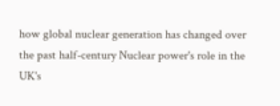how global nuclear generation has changed over the past half-century Nuclear power's role in the UK's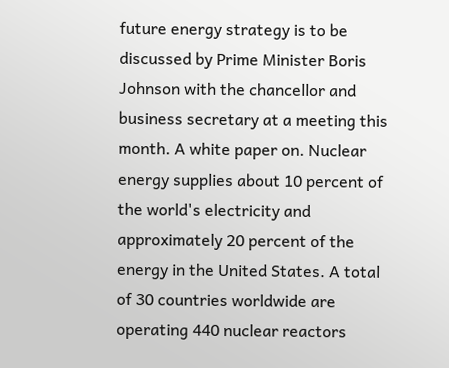future energy strategy is to be discussed by Prime Minister Boris Johnson with the chancellor and business secretary at a meeting this month. A white paper on. Nuclear energy supplies about 10 percent of the world's electricity and approximately 20 percent of the energy in the United States. A total of 30 countries worldwide are operating 440 nuclear reactors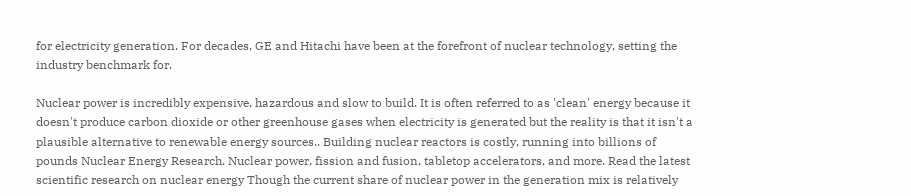for electricity generation. For decades, GE and Hitachi have been at the forefront of nuclear technology, setting the industry benchmark for.

Nuclear power is incredibly expensive, hazardous and slow to build. It is often referred to as 'clean' energy because it doesn't produce carbon dioxide or other greenhouse gases when electricity is generated but the reality is that it isn't a plausible alternative to renewable energy sources.. Building nuclear reactors is costly, running into billions of pounds Nuclear Energy Research. Nuclear power, fission and fusion, tabletop accelerators, and more. Read the latest scientific research on nuclear energy Though the current share of nuclear power in the generation mix is relatively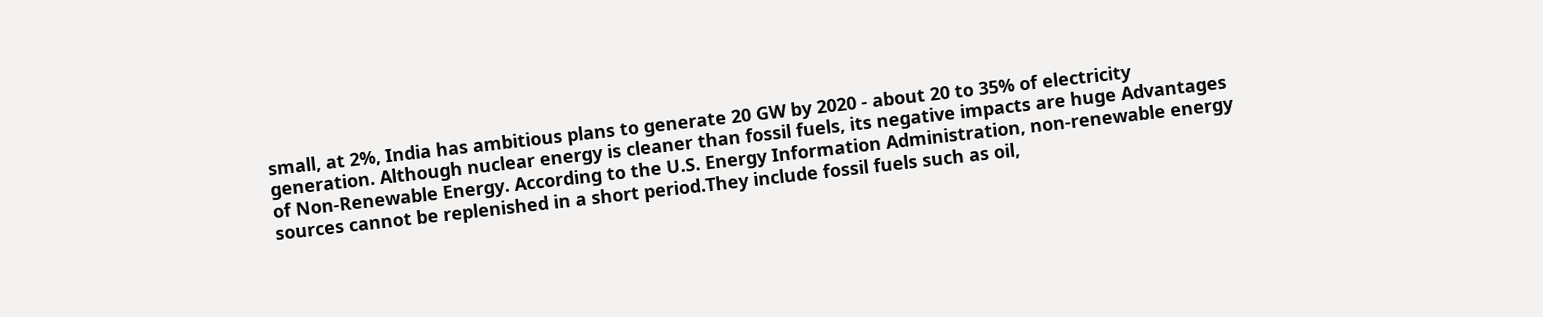small, at 2%, India has ambitious plans to generate 20 GW by 2020 - about 20 to 35% of electricity generation. Although nuclear energy is cleaner than fossil fuels, its negative impacts are huge Advantages of Non-Renewable Energy. According to the U.S. Energy Information Administration, non-renewable energy sources cannot be replenished in a short period.They include fossil fuels such as oil,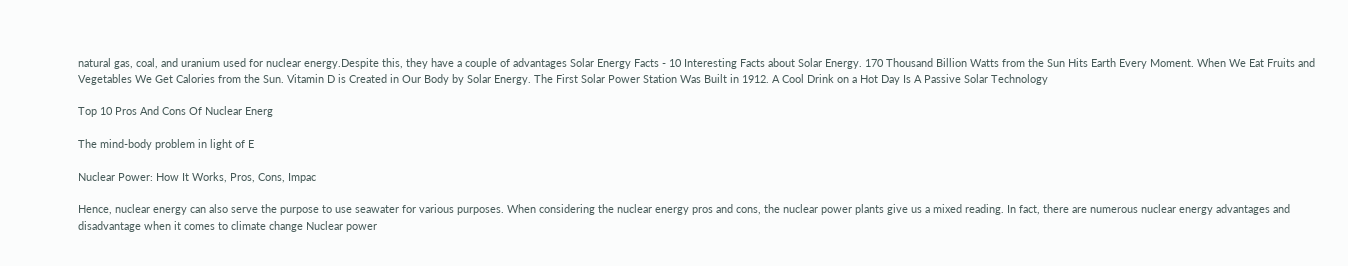natural gas, coal, and uranium used for nuclear energy.Despite this, they have a couple of advantages Solar Energy Facts - 10 Interesting Facts about Solar Energy. 170 Thousand Billion Watts from the Sun Hits Earth Every Moment. When We Eat Fruits and Vegetables We Get Calories from the Sun. Vitamin D is Created in Our Body by Solar Energy. The First Solar Power Station Was Built in 1912. A Cool Drink on a Hot Day Is A Passive Solar Technology

Top 10 Pros And Cons Of Nuclear Energ

The mind-body problem in light of E

Nuclear Power: How It Works, Pros, Cons, Impac

Hence, nuclear energy can also serve the purpose to use seawater for various purposes. When considering the nuclear energy pros and cons, the nuclear power plants give us a mixed reading. In fact, there are numerous nuclear energy advantages and disadvantage when it comes to climate change Nuclear power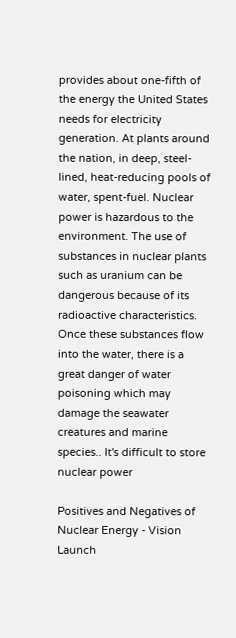provides about one-fifth of the energy the United States needs for electricity generation. At plants around the nation, in deep, steel-lined, heat-reducing pools of water, spent-fuel. Nuclear power is hazardous to the environment. The use of substances in nuclear plants such as uranium can be dangerous because of its radioactive characteristics. Once these substances flow into the water, there is a great danger of water poisoning which may damage the seawater creatures and marine species.. It's difficult to store nuclear power

Positives and Negatives of Nuclear Energy - Vision Launch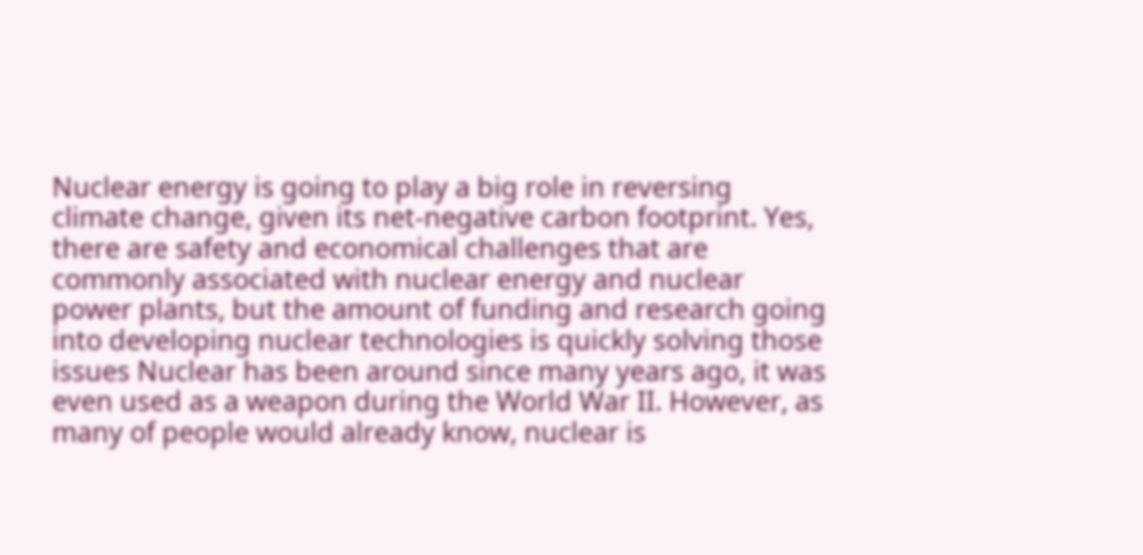Nuclear energy is going to play a big role in reversing climate change, given its net-negative carbon footprint. Yes, there are safety and economical challenges that are commonly associated with nuclear energy and nuclear power plants, but the amount of funding and research going into developing nuclear technologies is quickly solving those issues Nuclear has been around since many years ago, it was even used as a weapon during the World War II. However, as many of people would already know, nuclear is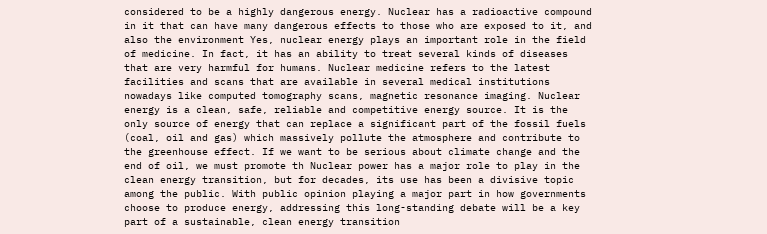considered to be a highly dangerous energy. Nuclear has a radioactive compound in it that can have many dangerous effects to those who are exposed to it, and also the environment Yes, nuclear energy plays an important role in the field of medicine. In fact, it has an ability to treat several kinds of diseases that are very harmful for humans. Nuclear medicine refers to the latest facilities and scans that are available in several medical institutions nowadays like computed tomography scans, magnetic resonance imaging. Nuclear energy is a clean, safe, reliable and competitive energy source. It is the only source of energy that can replace a significant part of the fossil fuels (coal, oil and gas) which massively pollute the atmosphere and contribute to the greenhouse effect. If we want to be serious about climate change and the end of oil, we must promote th Nuclear power has a major role to play in the clean energy transition, but for decades, its use has been a divisive topic among the public. With public opinion playing a major part in how governments choose to produce energy, addressing this long-standing debate will be a key part of a sustainable, clean energy transition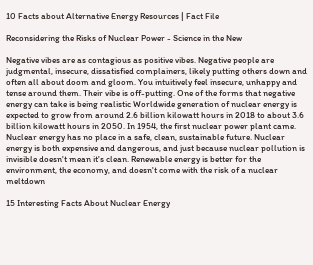10 Facts about Alternative Energy Resources | Fact File

Reconsidering the Risks of Nuclear Power - Science in the New

Negative vibes are as contagious as positive vibes. Negative people are judgmental, insecure, dissatisfied complainers, likely putting others down and often all about doom and gloom. You intuitively feel insecure, unhappy and tense around them. Their vibe is off-putting. One of the forms that negative energy can take is being realistic Worldwide generation of nuclear energy is expected to grow from around 2.6 billion kilowatt hours in 2018 to about 3.6 billion kilowatt hours in 2050. In 1954, the first nuclear power plant came. Nuclear energy has no place in a safe, clean, sustainable future. Nuclear energy is both expensive and dangerous, and just because nuclear pollution is invisible doesn't mean it's clean. Renewable energy is better for the environment, the economy, and doesn't come with the risk of a nuclear meltdown

15 Interesting Facts About Nuclear Energy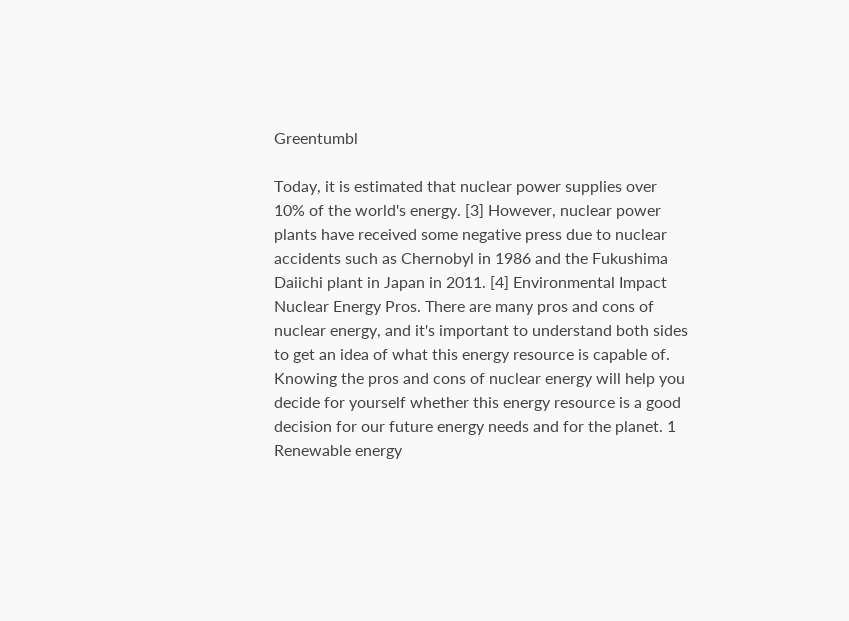Greentumbl

Today, it is estimated that nuclear power supplies over 10% of the world's energy. [3] However, nuclear power plants have received some negative press due to nuclear accidents such as Chernobyl in 1986 and the Fukushima Daiichi plant in Japan in 2011. [4] Environmental Impact Nuclear Energy Pros. There are many pros and cons of nuclear energy, and it's important to understand both sides to get an idea of what this energy resource is capable of. Knowing the pros and cons of nuclear energy will help you decide for yourself whether this energy resource is a good decision for our future energy needs and for the planet. 1 Renewable energy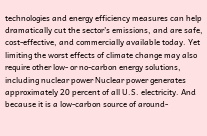technologies and energy efficiency measures can help dramatically cut the sector's emissions, and are safe, cost-effective, and commercially available today. Yet limiting the worst effects of climate change may also require other low- or no-carbon energy solutions, including nuclear power Nuclear power generates approximately 20 percent of all U.S. electricity. And because it is a low-carbon source of around-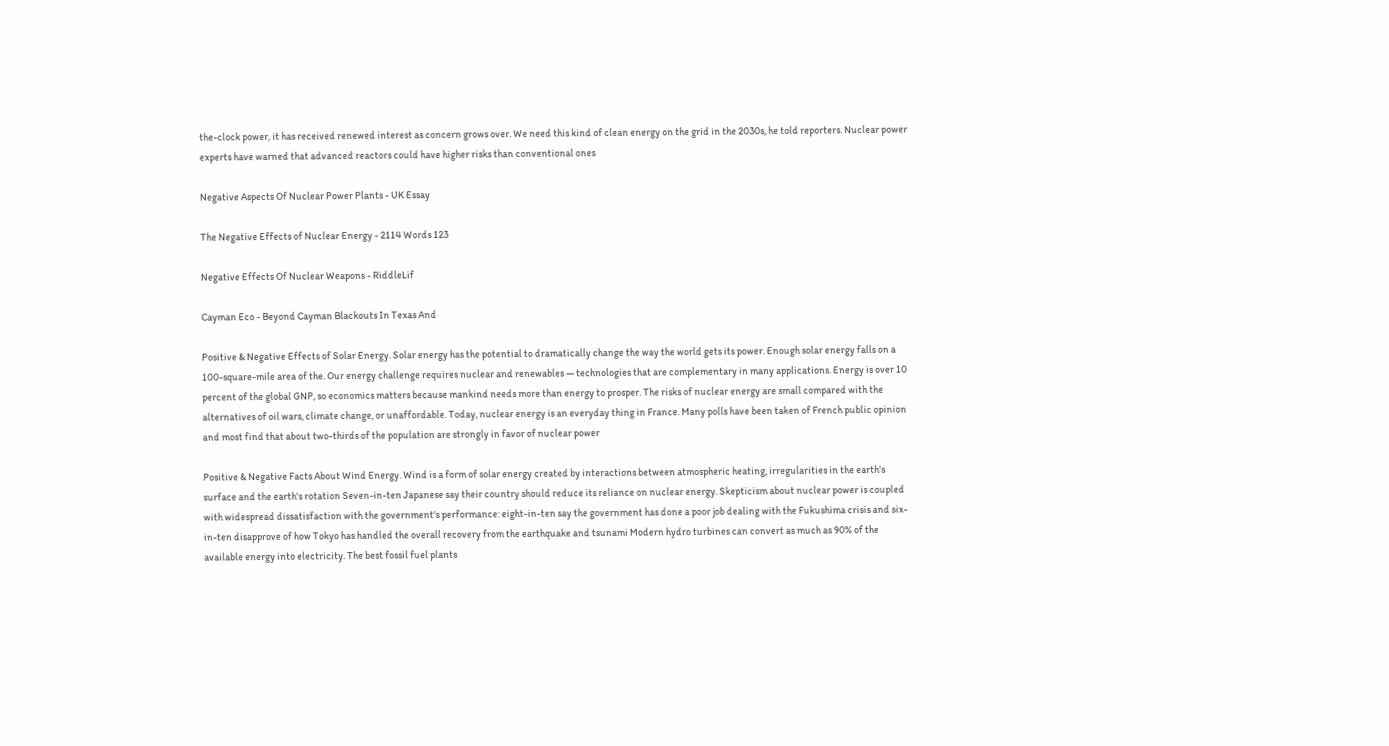the-clock power, it has received renewed interest as concern grows over. We need this kind of clean energy on the grid in the 2030s, he told reporters. Nuclear power experts have warned that advanced reactors could have higher risks than conventional ones

Negative Aspects Of Nuclear Power Plants - UK Essay

The Negative Effects of Nuclear Energy - 2114 Words 123

Negative Effects Of Nuclear Weapons - RiddleLif

Cayman Eco - Beyond Cayman Blackouts In Texas And

Positive & Negative Effects of Solar Energy. Solar energy has the potential to dramatically change the way the world gets its power. Enough solar energy falls on a 100-square-mile area of the. Our energy challenge requires nuclear and renewables — technologies that are complementary in many applications. Energy is over 10 percent of the global GNP, so economics matters because mankind needs more than energy to prosper. The risks of nuclear energy are small compared with the alternatives of oil wars, climate change, or unaffordable. Today, nuclear energy is an everyday thing in France. Many polls have been taken of French public opinion and most find that about two-thirds of the population are strongly in favor of nuclear power

Positive & Negative Facts About Wind Energy. Wind is a form of solar energy created by interactions between atmospheric heating, irregularities in the earth's surface and the earth's rotation Seven-in-ten Japanese say their country should reduce its reliance on nuclear energy. Skepticism about nuclear power is coupled with widespread dissatisfaction with the government's performance: eight-in-ten say the government has done a poor job dealing with the Fukushima crisis and six-in-ten disapprove of how Tokyo has handled the overall recovery from the earthquake and tsunami Modern hydro turbines can convert as much as 90% of the available energy into electricity. The best fossil fuel plants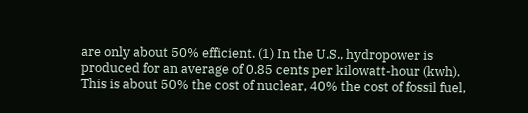are only about 50% efficient. (1) In the U.S., hydropower is produced for an average of 0.85 cents per kilowatt-hour (kwh). This is about 50% the cost of nuclear, 40% the cost of fossil fuel,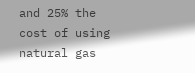and 25% the cost of using natural gas